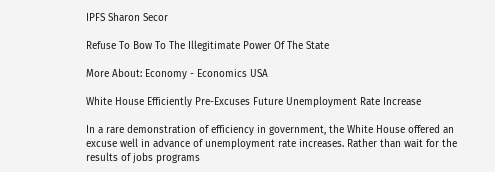IPFS Sharon Secor

Refuse To Bow To The Illegitimate Power Of The State

More About: Economy - Economics USA

White House Efficiently Pre-Excuses Future Unemployment Rate Increase

In a rare demonstration of efficiency in government, the White House offered an excuse well in advance of unemployment rate increases. Rather than wait for the results of jobs programs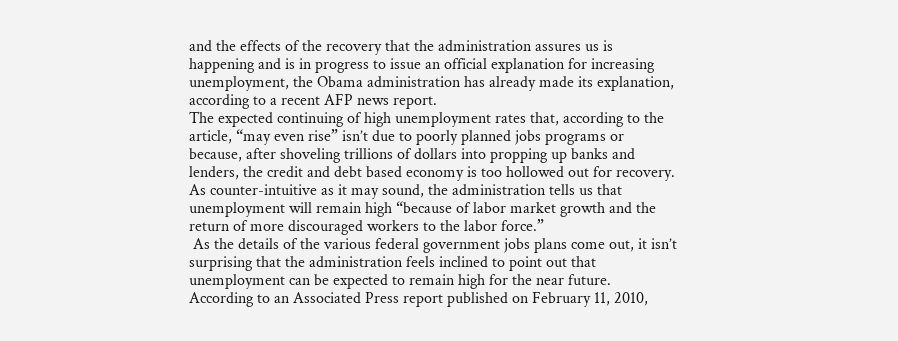and the effects of the recovery that the administration assures us is happening and is in progress to issue an official explanation for increasing unemployment, the Obama administration has already made its explanation, according to a recent AFP news report.
The expected continuing of high unemployment rates that, according to the article, “may even rise” isn’t due to poorly planned jobs programs or because, after shoveling trillions of dollars into propping up banks and lenders, the credit and debt based economy is too hollowed out for recovery. As counter-intuitive as it may sound, the administration tells us that unemployment will remain high “because of labor market growth and the return of more discouraged workers to the labor force.”
 As the details of the various federal government jobs plans come out, it isn’t surprising that the administration feels inclined to point out that unemployment can be expected to remain high for the near future. According to an Associated Press report published on February 11, 2010,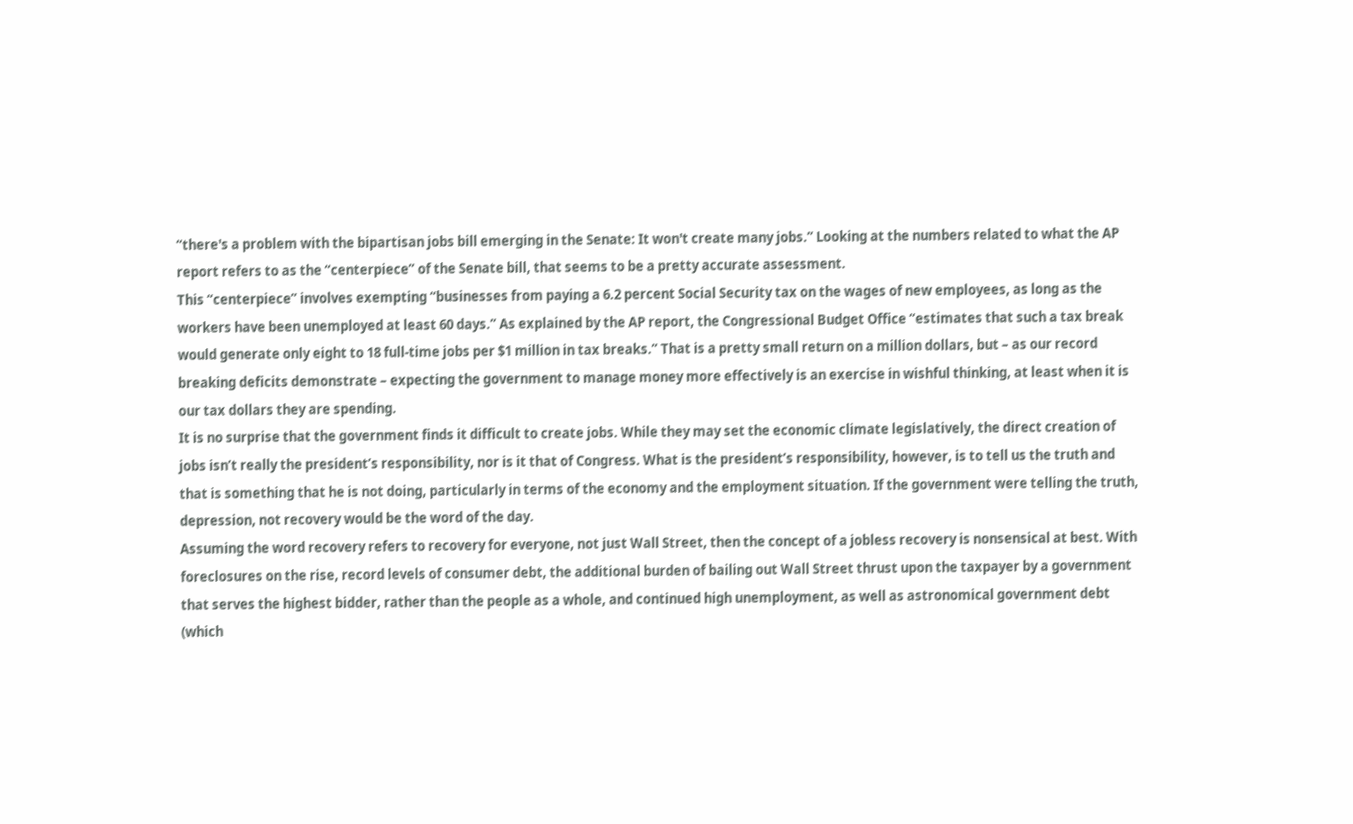“there's a problem with the bipartisan jobs bill emerging in the Senate: It won't create many jobs.” Looking at the numbers related to what the AP report refers to as the “centerpiece” of the Senate bill, that seems to be a pretty accurate assessment.
This “centerpiece” involves exempting “businesses from paying a 6.2 percent Social Security tax on the wages of new employees, as long as the workers have been unemployed at least 60 days.” As explained by the AP report, the Congressional Budget Office “estimates that such a tax break would generate only eight to 18 full-time jobs per $1 million in tax breaks.” That is a pretty small return on a million dollars, but – as our record breaking deficits demonstrate – expecting the government to manage money more effectively is an exercise in wishful thinking, at least when it is our tax dollars they are spending.
It is no surprise that the government finds it difficult to create jobs. While they may set the economic climate legislatively, the direct creation of jobs isn’t really the president’s responsibility, nor is it that of Congress. What is the president’s responsibility, however, is to tell us the truth and that is something that he is not doing, particularly in terms of the economy and the employment situation. If the government were telling the truth, depression, not recovery would be the word of the day.
Assuming the word recovery refers to recovery for everyone, not just Wall Street, then the concept of a jobless recovery is nonsensical at best. With foreclosures on the rise, record levels of consumer debt, the additional burden of bailing out Wall Street thrust upon the taxpayer by a government that serves the highest bidder, rather than the people as a whole, and continued high unemployment, as well as astronomical government debt (which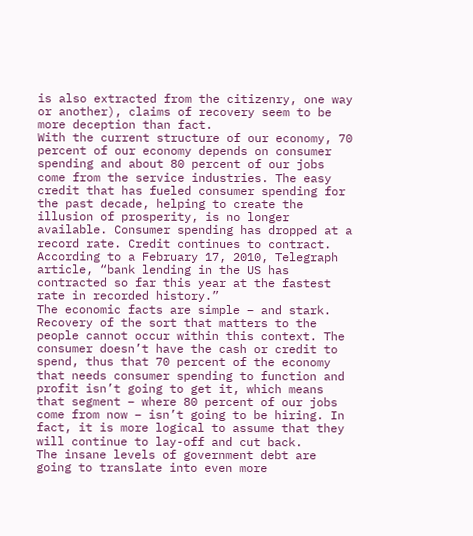is also extracted from the citizenry, one way or another), claims of recovery seem to be more deception than fact.
With the current structure of our economy, 70 percent of our economy depends on consumer spending and about 80 percent of our jobs come from the service industries. The easy credit that has fueled consumer spending for the past decade, helping to create the illusion of prosperity, is no longer available. Consumer spending has dropped at a record rate. Credit continues to contract. According to a February 17, 2010, Telegraph article, “bank lending in the US has contracted so far this year at the fastest rate in recorded history.”
The economic facts are simple – and stark. Recovery of the sort that matters to the people cannot occur within this context. The consumer doesn’t have the cash or credit to spend, thus that 70 percent of the economy that needs consumer spending to function and profit isn’t going to get it, which means that segment – where 80 percent of our jobs come from now – isn’t going to be hiring. In fact, it is more logical to assume that they will continue to lay-off and cut back.
The insane levels of government debt are going to translate into even more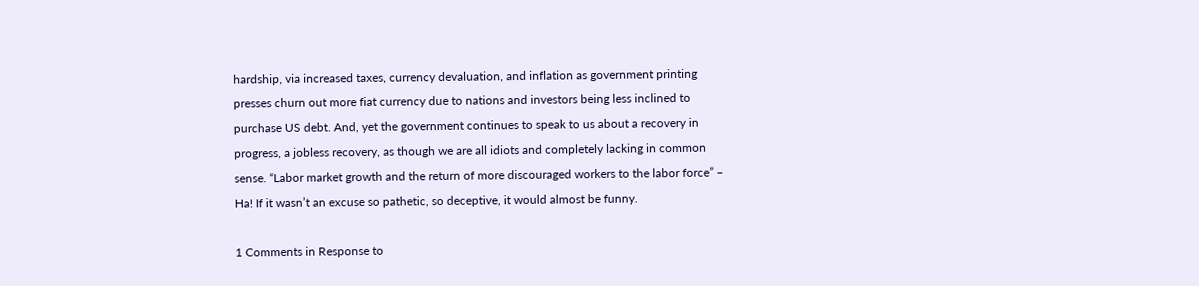hardship, via increased taxes, currency devaluation, and inflation as government printing presses churn out more fiat currency due to nations and investors being less inclined to purchase US debt. And, yet the government continues to speak to us about a recovery in progress, a jobless recovery, as though we are all idiots and completely lacking in common sense. “Labor market growth and the return of more discouraged workers to the labor force” – Ha! If it wasn’t an excuse so pathetic, so deceptive, it would almost be funny.

1 Comments in Response to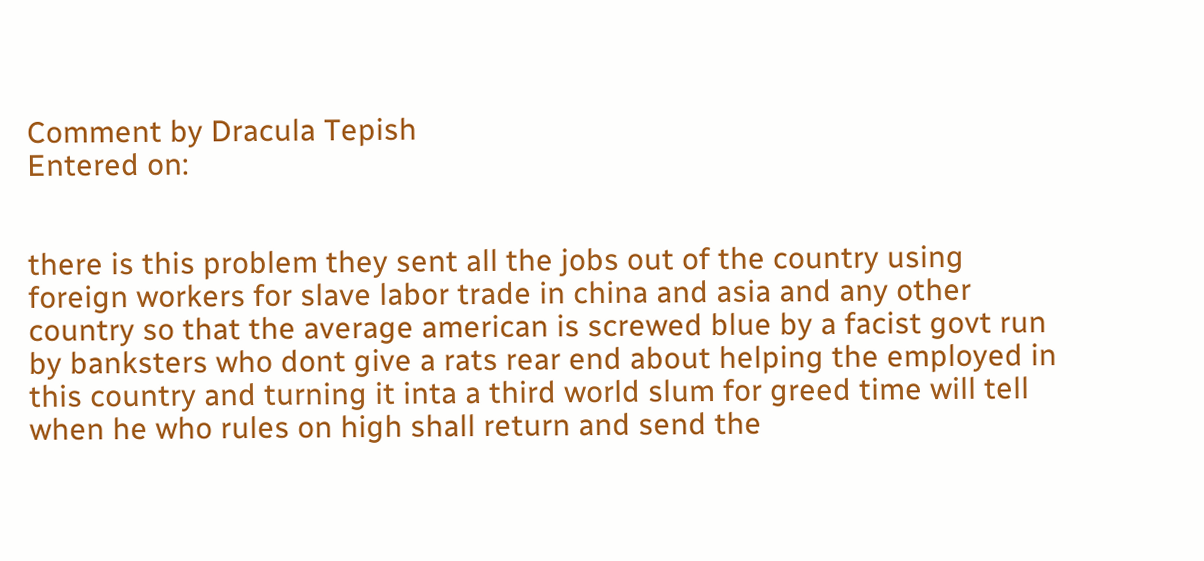Comment by Dracula Tepish
Entered on:


there is this problem they sent all the jobs out of the country using foreign workers for slave labor trade in china and asia and any other country so that the average american is screwed blue by a facist govt run by banksters who dont give a rats rear end about helping the employed in this country and turning it inta a third world slum for greed time will tell when he who rules on high shall return and send the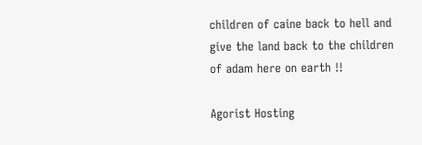children of caine back to hell and give the land back to the children of adam here on earth !!

Agorist Hosting